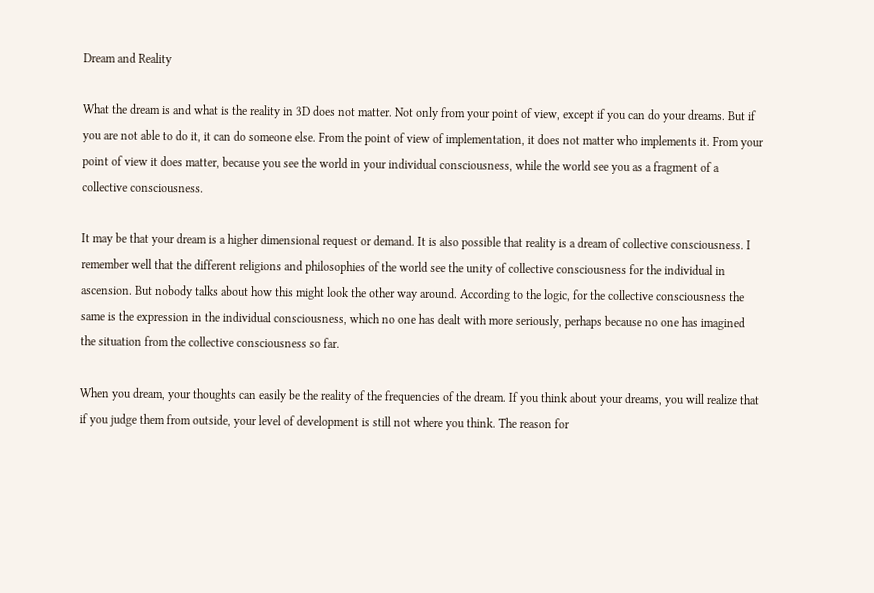Dream and Reality

What the dream is and what is the reality in 3D does not matter. Not only from your point of view, except if you can do your dreams. But if you are not able to do it, it can do someone else. From the point of view of implementation, it does not matter who implements it. From your point of view it does matter, because you see the world in your individual consciousness, while the world see you as a fragment of a collective consciousness.

It may be that your dream is a higher dimensional request or demand. It is also possible that reality is a dream of collective consciousness. I remember well that the different religions and philosophies of the world see the unity of collective consciousness for the individual in ascension. But nobody talks about how this might look the other way around. According to the logic, for the collective consciousness the same is the expression in the individual consciousness, which no one has dealt with more seriously, perhaps because no one has imagined the situation from the collective consciousness so far.

When you dream, your thoughts can easily be the reality of the frequencies of the dream. If you think about your dreams, you will realize that if you judge them from outside, your level of development is still not where you think. The reason for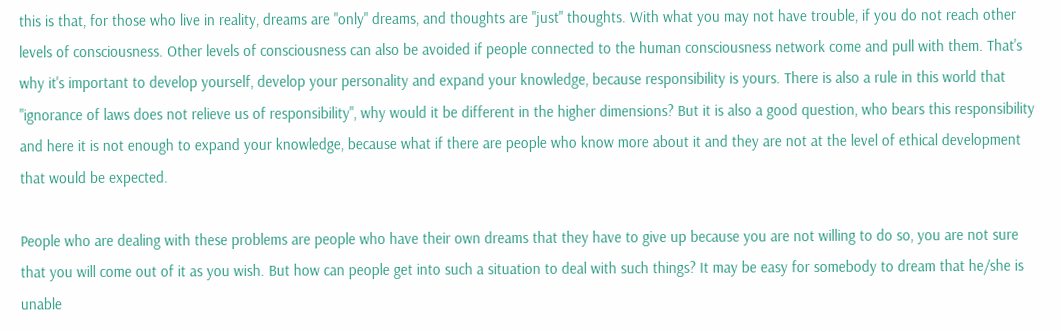this is that, for those who live in reality, dreams are "only" dreams, and thoughts are "just" thoughts. With what you may not have trouble, if you do not reach other levels of consciousness. Other levels of consciousness can also be avoided if people connected to the human consciousness network come and pull with them. That's why it's important to develop yourself, develop your personality and expand your knowledge, because responsibility is yours. There is also a rule in this world that "ignorance of laws does not relieve us of responsibility", why would it be different in the higher dimensions? But it is also a good question, who bears this responsibility and here it is not enough to expand your knowledge, because what if there are people who know more about it and they are not at the level of ethical development that would be expected.

People who are dealing with these problems are people who have their own dreams that they have to give up because you are not willing to do so, you are not sure that you will come out of it as you wish. But how can people get into such a situation to deal with such things? It may be easy for somebody to dream that he/she is unable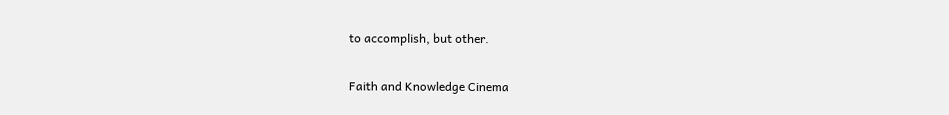to accomplish, but other.


Faith and Knowledge Cinema